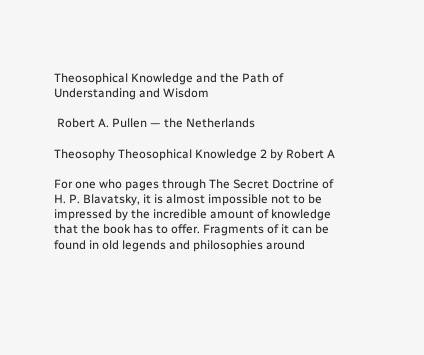Theosophical Knowledge and the Path of Understanding and Wisdom

 Robert A. Pullen — the Netherlands

Theosophy Theosophical Knowledge 2 by Robert A

For one who pages through The Secret Doctrine of H. P. Blavatsky, it is almost impossible not to be impressed by the incredible amount of knowledge that the book has to offer. Fragments of it can be found in old legends and philosophies around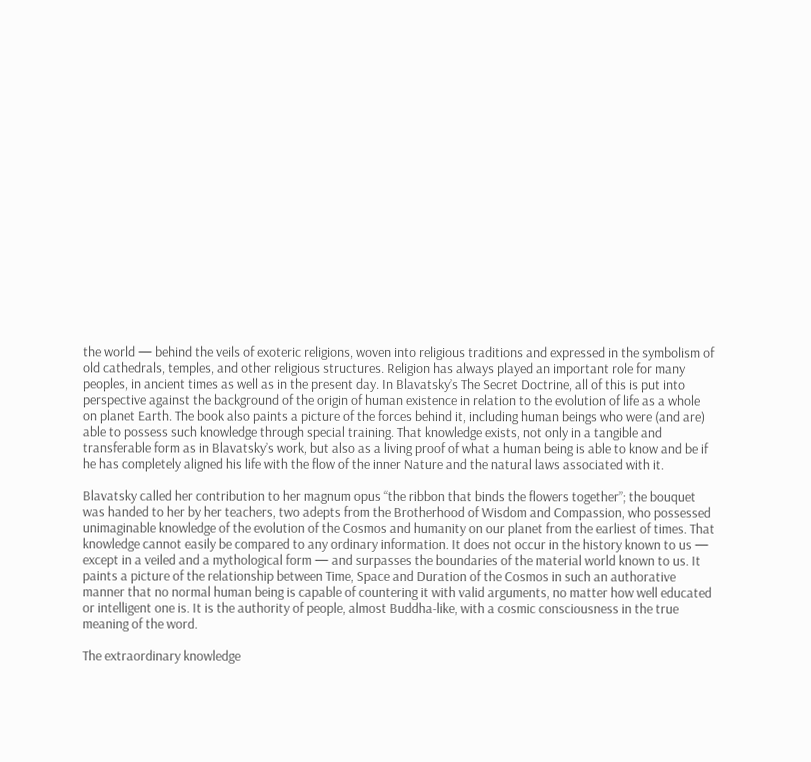the world — behind the veils of exoteric religions, woven into religious traditions and expressed in the symbolism of old cathedrals, temples, and other religious structures. Religion has always played an important role for many peoples, in ancient times as well as in the present day. In Blavatsky’s The Secret Doctrine, all of this is put into perspective against the background of the origin of human existence in relation to the evolution of life as a whole on planet Earth. The book also paints a picture of the forces behind it, including human beings who were (and are) able to possess such knowledge through special training. That knowledge exists, not only in a tangible and transferable form as in Blavatsky’s work, but also as a living proof of what a human being is able to know and be if he has completely aligned his life with the flow of the inner Nature and the natural laws associated with it.

Blavatsky called her contribution to her magnum opus “the ribbon that binds the flowers together”; the bouquet was handed to her by her teachers, two adepts from the Brotherhood of Wisdom and Compassion, who possessed unimaginable knowledge of the evolution of the Cosmos and humanity on our planet from the earliest of times. That knowledge cannot easily be compared to any ordinary information. It does not occur in the history known to us — except in a veiled and a mythological form — and surpasses the boundaries of the material world known to us. It paints a picture of the relationship between Time, Space and Duration of the Cosmos in such an authorative manner that no normal human being is capable of countering it with valid arguments, no matter how well educated or intelligent one is. It is the authority of people, almost Buddha-like, with a cosmic consciousness in the true meaning of the word.

The extraordinary knowledge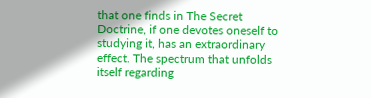that one finds in The Secret Doctrine, if one devotes oneself to studying it, has an extraordinary effect. The spectrum that unfolds itself regarding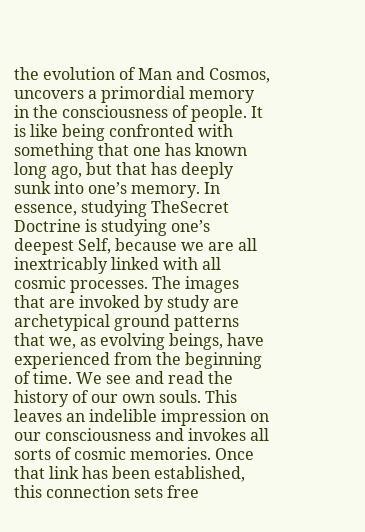the evolution of Man and Cosmos, uncovers a primordial memory in the consciousness of people. It is like being confronted with something that one has known long ago, but that has deeply sunk into one’s memory. In essence, studying TheSecret Doctrine is studying one’s deepest Self, because we are all inextricably linked with all cosmic processes. The images that are invoked by study are archetypical ground patterns that we, as evolving beings, have experienced from the beginning of time. We see and read the history of our own souls. This leaves an indelible impression on our consciousness and invokes all sorts of cosmic memories. Once that link has been established, this connection sets free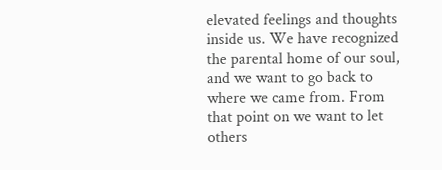elevated feelings and thoughts inside us. We have recognized the parental home of our soul, and we want to go back to where we came from. From that point on we want to let others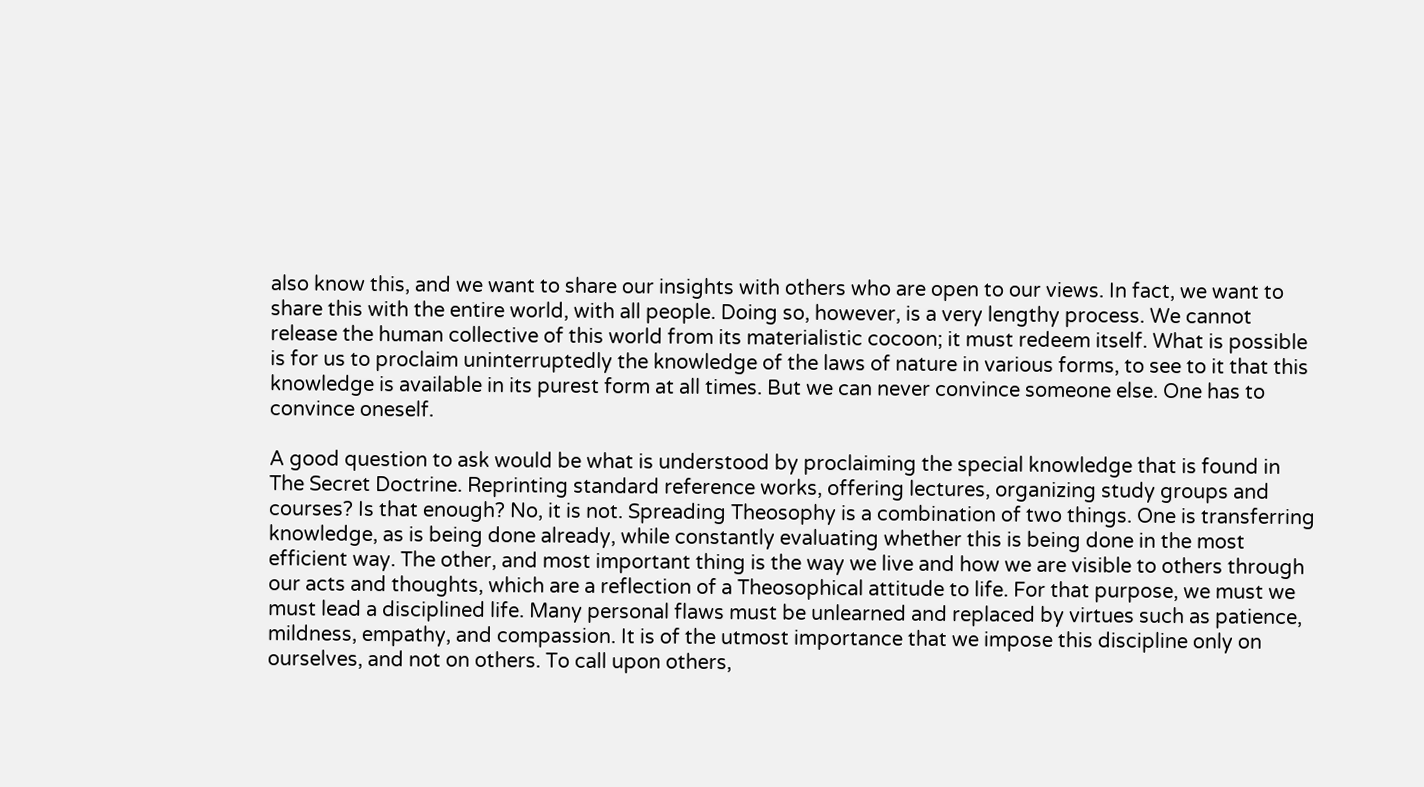also know this, and we want to share our insights with others who are open to our views. In fact, we want to share this with the entire world, with all people. Doing so, however, is a very lengthy process. We cannot release the human collective of this world from its materialistic cocoon; it must redeem itself. What is possible is for us to proclaim uninterruptedly the knowledge of the laws of nature in various forms, to see to it that this knowledge is available in its purest form at all times. But we can never convince someone else. One has to convince oneself.

A good question to ask would be what is understood by proclaiming the special knowledge that is found in The Secret Doctrine. Reprinting standard reference works, offering lectures, organizing study groups and courses? Is that enough? No, it is not. Spreading Theosophy is a combination of two things. One is transferring knowledge, as is being done already, while constantly evaluating whether this is being done in the most efficient way. The other, and most important thing is the way we live and how we are visible to others through our acts and thoughts, which are a reflection of a Theosophical attitude to life. For that purpose, we must we must lead a disciplined life. Many personal flaws must be unlearned and replaced by virtues such as patience, mildness, empathy, and compassion. It is of the utmost importance that we impose this discipline only on ourselves, and not on others. To call upon others,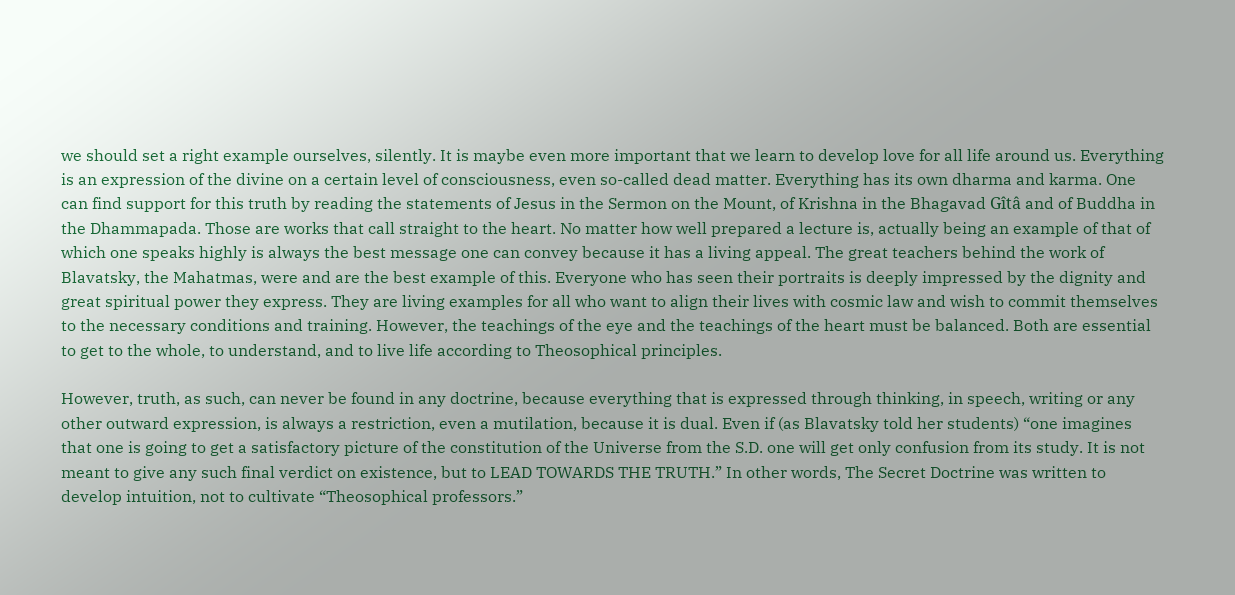we should set a right example ourselves, silently. It is maybe even more important that we learn to develop love for all life around us. Everything is an expression of the divine on a certain level of consciousness, even so-called dead matter. Everything has its own dharma and karma. One can find support for this truth by reading the statements of Jesus in the Sermon on the Mount, of Krishna in the Bhagavad Gîtâ and of Buddha in the Dhammapada. Those are works that call straight to the heart. No matter how well prepared a lecture is, actually being an example of that of which one speaks highly is always the best message one can convey because it has a living appeal. The great teachers behind the work of Blavatsky, the Mahatmas, were and are the best example of this. Everyone who has seen their portraits is deeply impressed by the dignity and great spiritual power they express. They are living examples for all who want to align their lives with cosmic law and wish to commit themselves to the necessary conditions and training. However, the teachings of the eye and the teachings of the heart must be balanced. Both are essential to get to the whole, to understand, and to live life according to Theosophical principles.

However, truth, as such, can never be found in any doctrine, because everything that is expressed through thinking, in speech, writing or any other outward expression, is always a restriction, even a mutilation, because it is dual. Even if (as Blavatsky told her students) “one imagines that one is going to get a satisfactory picture of the constitution of the Universe from the S.D. one will get only confusion from its study. It is not meant to give any such final verdict on existence, but to LEAD TOWARDS THE TRUTH.” In other words, The Secret Doctrine was written to develop intuition, not to cultivate “Theosophical professors.”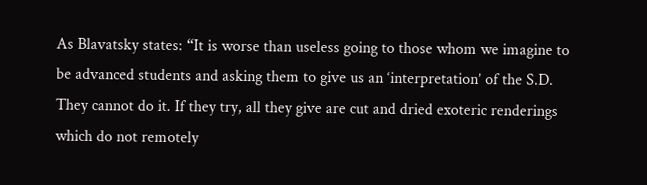As Blavatsky states: “It is worse than useless going to those whom we imagine to be advanced students and asking them to give us an ‘interpretation’ of the S.D. They cannot do it. If they try, all they give are cut and dried exoteric renderings which do not remotely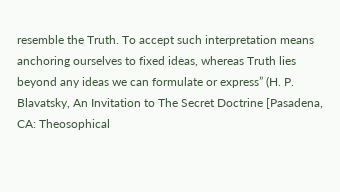resemble the Truth. To accept such interpretation means anchoring ourselves to fixed ideas, whereas Truth lies beyond any ideas we can formulate or express” (H. P. Blavatsky, An Invitation to The Secret Doctrine [Pasadena, CA: Theosophical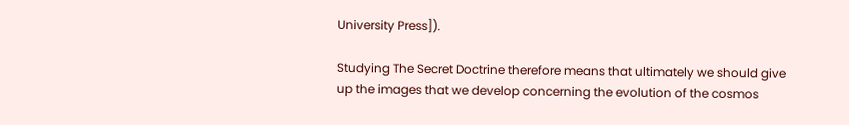University Press]).

Studying The Secret Doctrine therefore means that ultimately we should give up the images that we develop concerning the evolution of the cosmos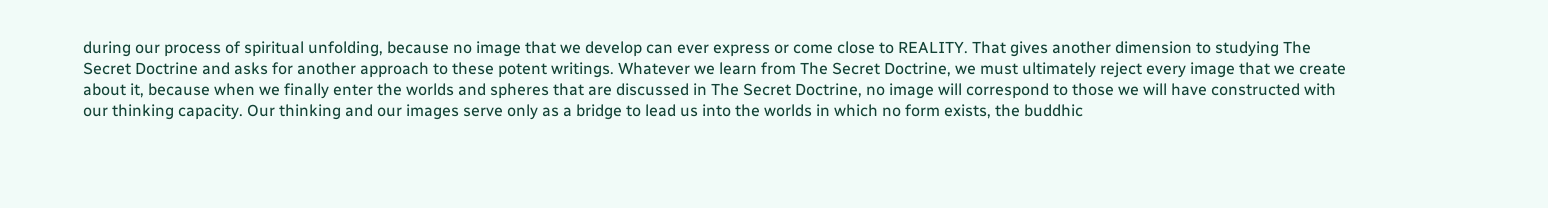during our process of spiritual unfolding, because no image that we develop can ever express or come close to REALITY. That gives another dimension to studying The Secret Doctrine and asks for another approach to these potent writings. Whatever we learn from The Secret Doctrine, we must ultimately reject every image that we create about it, because when we finally enter the worlds and spheres that are discussed in The Secret Doctrine, no image will correspond to those we will have constructed with our thinking capacity. Our thinking and our images serve only as a bridge to lead us into the worlds in which no form exists, the buddhic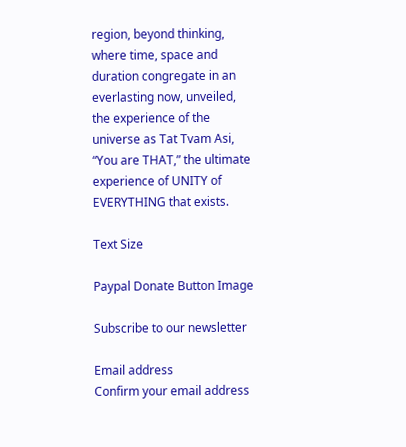region, beyond thinking, where time, space and duration congregate in an everlasting now, unveiled, the experience of the universe as Tat Tvam Asi, “You are THAT,” the ultimate experience of UNITY of EVERYTHING that exists.

Text Size

Paypal Donate Button Image

Subscribe to our newsletter

Email address
Confirm your email address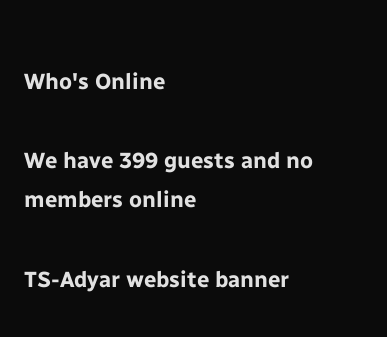Who's Online

We have 399 guests and no members online

TS-Adyar website banner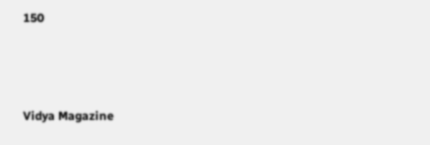150



Vidya Magazine